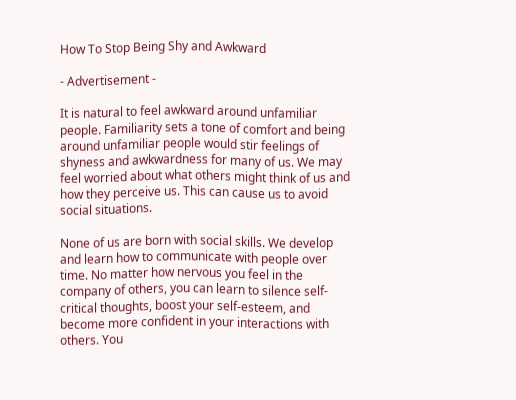How To Stop Being Shy and Awkward

- Advertisement -

It is natural to feel awkward around unfamiliar people. Familiarity sets a tone of comfort and being around unfamiliar people would stir feelings of shyness and awkwardness for many of us. We may feel worried about what others might think of us and how they perceive us. This can cause us to avoid social situations.

None of us are born with social skills. We develop and learn how to communicate with people over time. No matter how nervous you feel in the company of others, you can learn to silence self-critical thoughts, boost your self-esteem, and become more confident in your interactions with others. You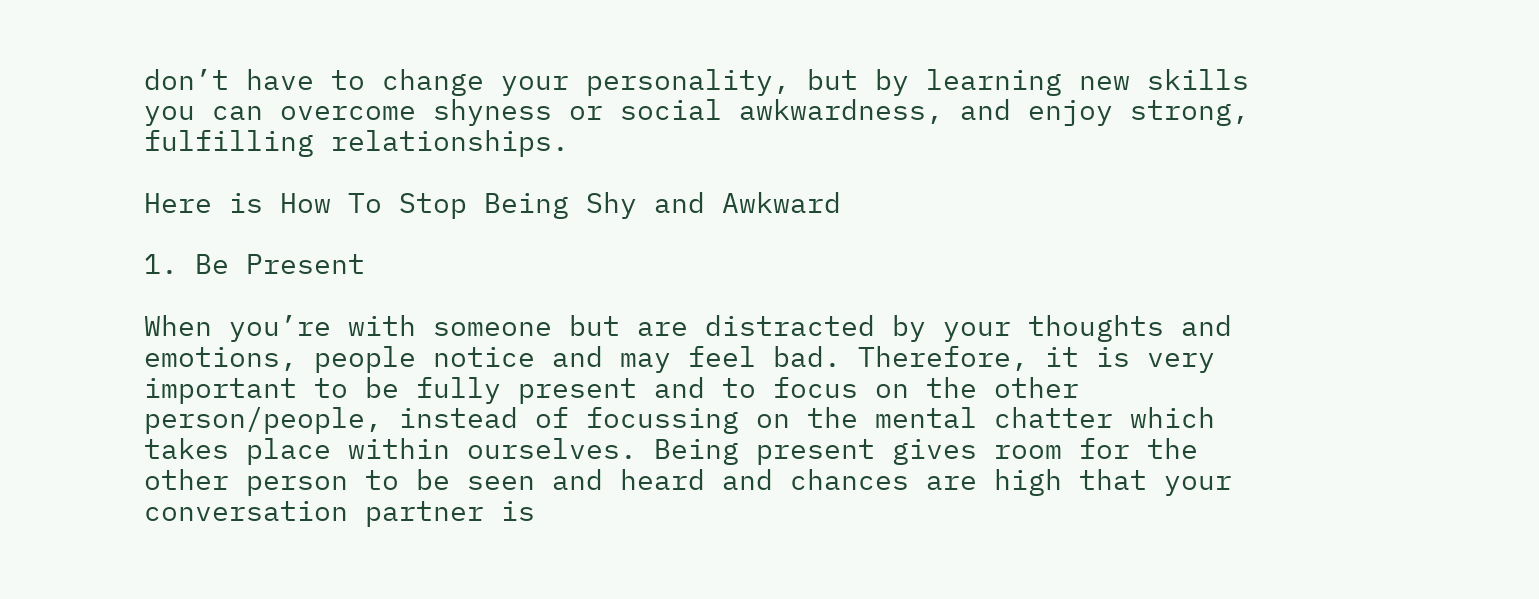don’t have to change your personality, but by learning new skills you can overcome shyness or social awkwardness, and enjoy strong, fulfilling relationships.

Here is How To Stop Being Shy and Awkward

1. Be Present

When you’re with someone but are distracted by your thoughts and emotions, people notice and may feel bad. Therefore, it is very important to be fully present and to focus on the other person/people, instead of focussing on the mental chatter which takes place within ourselves. Being present gives room for the other person to be seen and heard and chances are high that your conversation partner is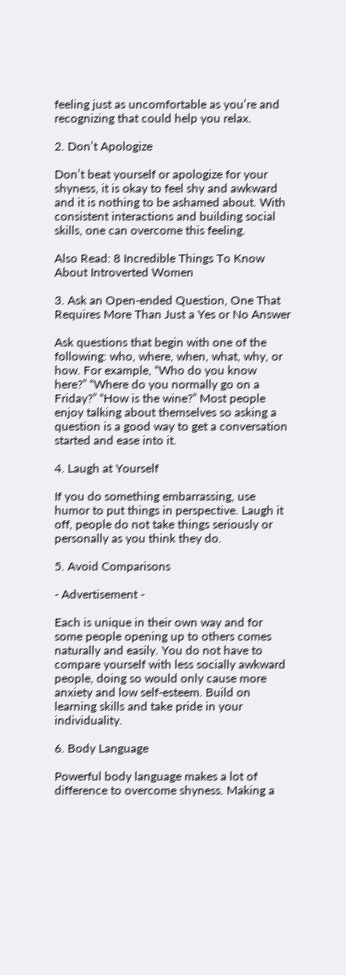feeling just as uncomfortable as you’re and recognizing that could help you relax.

2. Don’t Apologize

Don’t beat yourself or apologize for your shyness, it is okay to feel shy and awkward and it is nothing to be ashamed about. With consistent interactions and building social skills, one can overcome this feeling.

Also Read: 8 Incredible Things To Know About Introverted Women

3. Ask an Open-ended Question, One That Requires More Than Just a Yes or No Answer

Ask questions that begin with one of the following: who, where, when, what, why, or how. For example, “Who do you know here?” “Where do you normally go on a Friday?” “How is the wine?” Most people enjoy talking about themselves so asking a question is a good way to get a conversation started and ease into it.

4. Laugh at Yourself

If you do something embarrassing, use humor to put things in perspective. Laugh it off, people do not take things seriously or personally as you think they do.

5. Avoid Comparisons

- Advertisement -

Each is unique in their own way and for some people opening up to others comes naturally and easily. You do not have to compare yourself with less socially awkward people, doing so would only cause more anxiety and low self-esteem. Build on learning skills and take pride in your individuality.

6. Body Language

Powerful body language makes a lot of difference to overcome shyness. Making a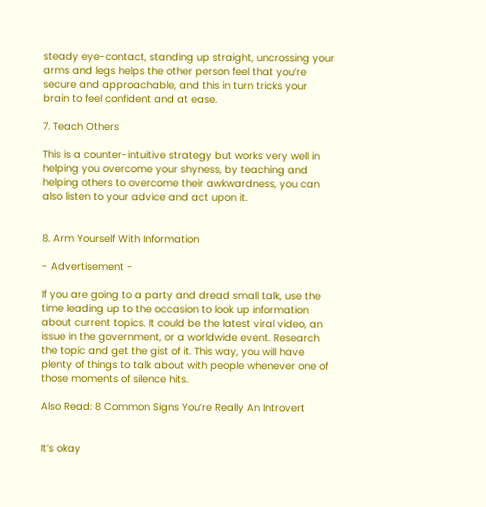steady eye-contact, standing up straight, uncrossing your arms and legs helps the other person feel that you’re secure and approachable, and this in turn tricks your brain to feel confident and at ease.

7. Teach Others

This is a counter-intuitive strategy but works very well in helping you overcome your shyness, by teaching and helping others to overcome their awkwardness, you can also listen to your advice and act upon it.


8. Arm Yourself With Information

- Advertisement -

If you are going to a party and dread small talk, use the time leading up to the occasion to look up information about current topics. It could be the latest viral video, an issue in the government, or a worldwide event. Research the topic and get the gist of it. This way, you will have plenty of things to talk about with people whenever one of those moments of silence hits.

Also Read: 8 Common Signs You’re Really An Introvert


It’s okay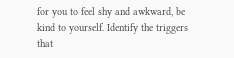for you to feel shy and awkward, be kind to yourself. Identify the triggers that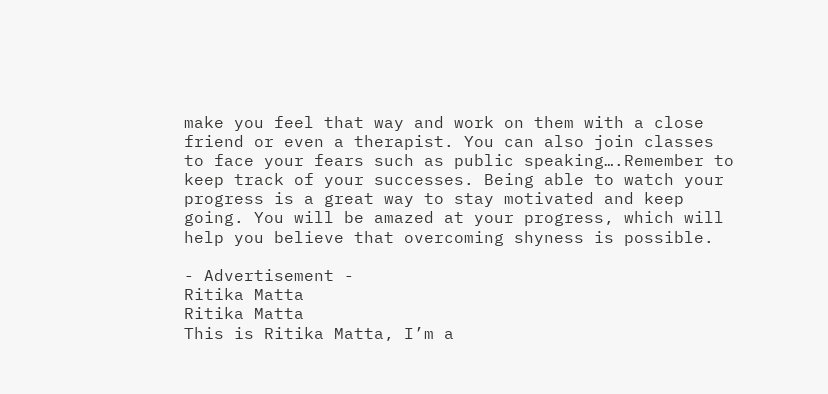make you feel that way and work on them with a close friend or even a therapist. You can also join classes to face your fears such as public speaking….Remember to keep track of your successes. Being able to watch your progress is a great way to stay motivated and keep going. You will be amazed at your progress, which will help you believe that overcoming shyness is possible.

- Advertisement -
Ritika Matta
Ritika Matta
This is Ritika Matta, I’m a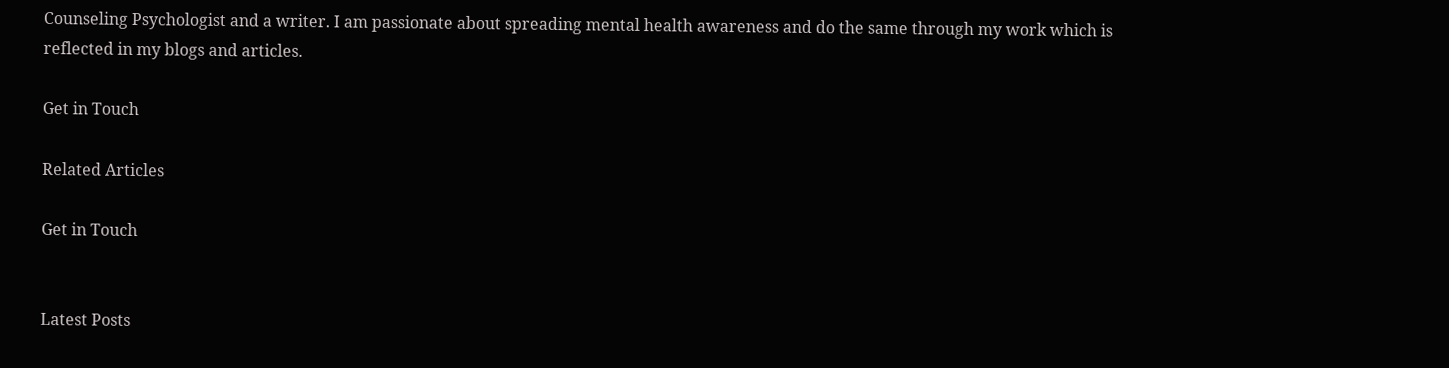Counseling Psychologist and a writer. I am passionate about spreading mental health awareness and do the same through my work which is reflected in my blogs and articles.

Get in Touch

Related Articles

Get in Touch


Latest Posts